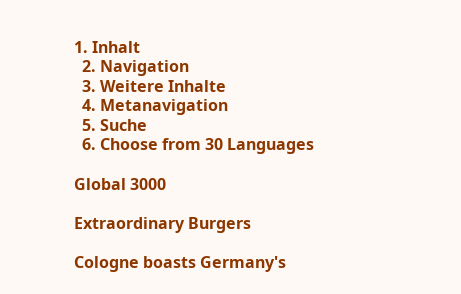1. Inhalt
  2. Navigation
  3. Weitere Inhalte
  4. Metanavigation
  5. Suche
  6. Choose from 30 Languages

Global 3000

Extraordinary Burgers

Cologne boasts Germany's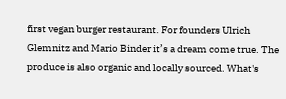first vegan burger restaurant. For founders Ulrich Glemnitz and Mario Binder it’s a dream come true. The produce is also organic and locally sourced. What's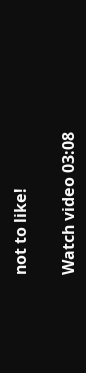not to like!

Watch video 03:08